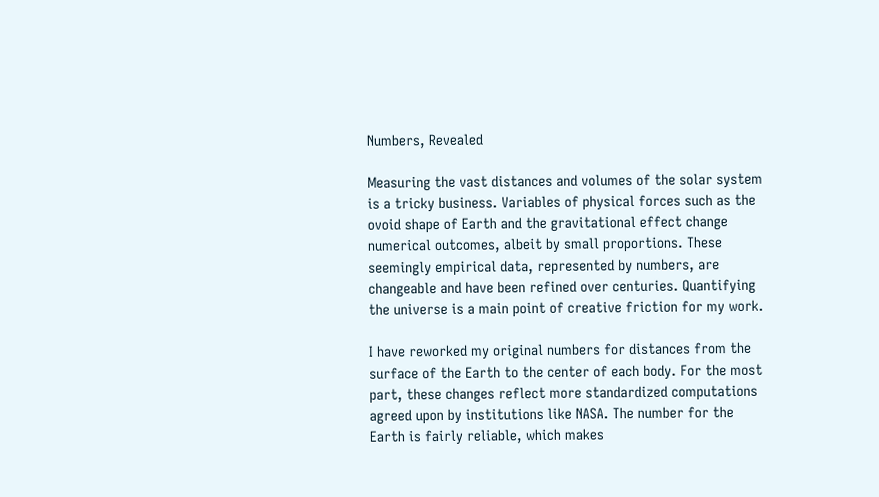Numbers, Revealed

Measuring the vast distances and volumes of the solar system is a tricky business. Variables of physical forces such as the ovoid shape of Earth and the gravitational effect change numerical outcomes, albeit by small proportions. These seemingly empirical data, represented by numbers, are changeable and have been refined over centuries. Quantifying the universe is a main point of creative friction for my work.

I have reworked my original numbers for distances from the surface of the Earth to the center of each body. For the most part, these changes reflect more standardized computations agreed upon by institutions like NASA. The number for the Earth is fairly reliable, which makes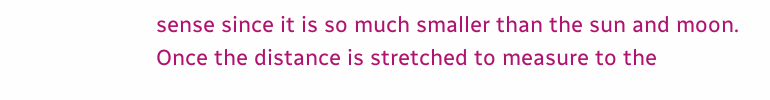sense since it is so much smaller than the sun and moon. Once the distance is stretched to measure to the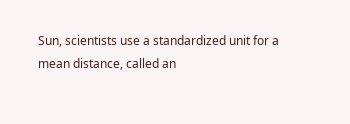Sun, scientists use a standardized unit for a mean distance, called an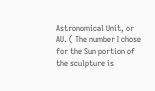Astronomical Unit, or AU. ( The number I chose for the Sun portion of the sculpture is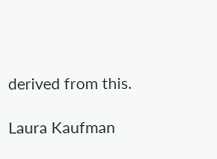derived from this.

Laura Kaufman